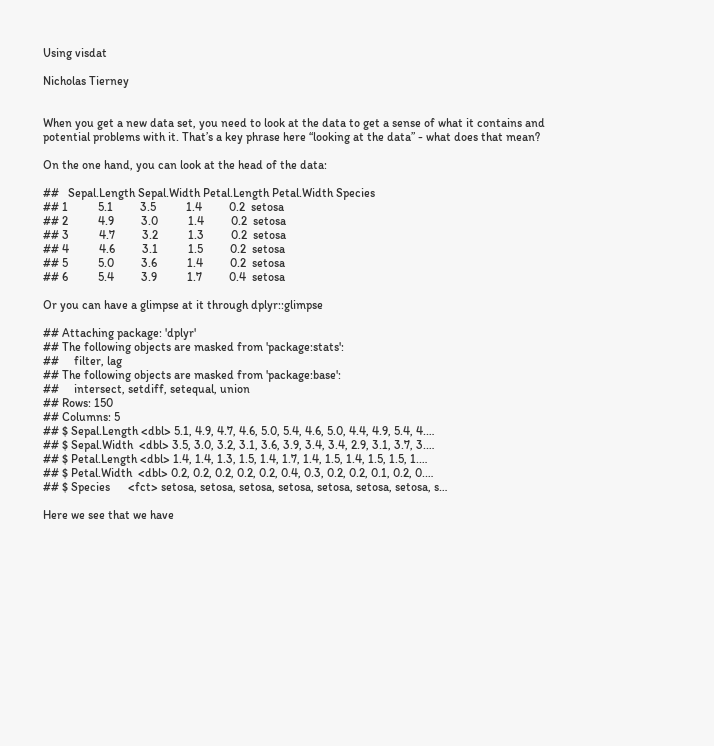Using visdat

Nicholas Tierney


When you get a new data set, you need to look at the data to get a sense of what it contains and potential problems with it. That’s a key phrase here “looking at the data” - what does that mean?

On the one hand, you can look at the head of the data:

##   Sepal.Length Sepal.Width Petal.Length Petal.Width Species
## 1          5.1         3.5          1.4         0.2  setosa
## 2          4.9         3.0          1.4         0.2  setosa
## 3          4.7         3.2          1.3         0.2  setosa
## 4          4.6         3.1          1.5         0.2  setosa
## 5          5.0         3.6          1.4         0.2  setosa
## 6          5.4         3.9          1.7         0.4  setosa

Or you can have a glimpse at it through dplyr::glimpse

## Attaching package: 'dplyr'
## The following objects are masked from 'package:stats':
##     filter, lag
## The following objects are masked from 'package:base':
##     intersect, setdiff, setequal, union
## Rows: 150
## Columns: 5
## $ Sepal.Length <dbl> 5.1, 4.9, 4.7, 4.6, 5.0, 5.4, 4.6, 5.0, 4.4, 4.9, 5.4, 4.…
## $ Sepal.Width  <dbl> 3.5, 3.0, 3.2, 3.1, 3.6, 3.9, 3.4, 3.4, 2.9, 3.1, 3.7, 3.…
## $ Petal.Length <dbl> 1.4, 1.4, 1.3, 1.5, 1.4, 1.7, 1.4, 1.5, 1.4, 1.5, 1.5, 1.…
## $ Petal.Width  <dbl> 0.2, 0.2, 0.2, 0.2, 0.2, 0.4, 0.3, 0.2, 0.2, 0.1, 0.2, 0.…
## $ Species      <fct> setosa, setosa, setosa, setosa, setosa, setosa, setosa, s…

Here we see that we have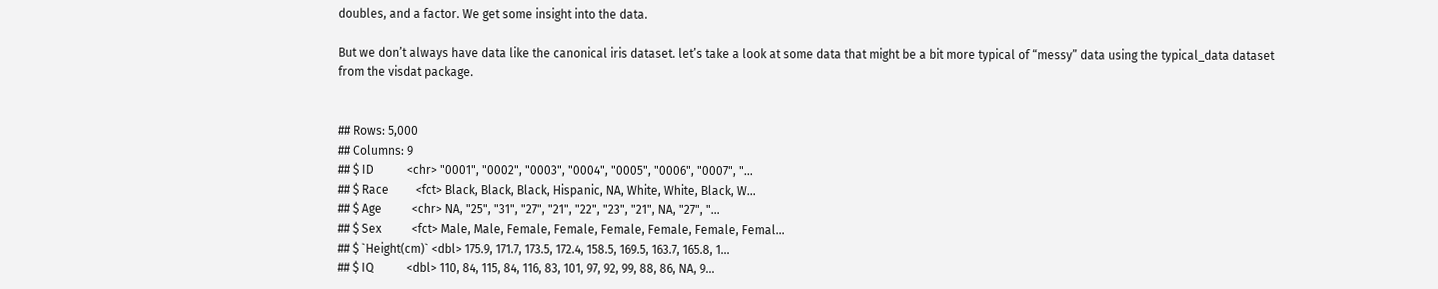doubles, and a factor. We get some insight into the data.

But we don’t always have data like the canonical iris dataset. let’s take a look at some data that might be a bit more typical of “messy” data using the typical_data dataset from the visdat package.


## Rows: 5,000
## Columns: 9
## $ ID           <chr> "0001", "0002", "0003", "0004", "0005", "0006", "0007", "…
## $ Race         <fct> Black, Black, Black, Hispanic, NA, White, White, Black, W…
## $ Age          <chr> NA, "25", "31", "27", "21", "22", "23", "21", NA, "27", "…
## $ Sex          <fct> Male, Male, Female, Female, Female, Female, Female, Femal…
## $ `Height(cm)` <dbl> 175.9, 171.7, 173.5, 172.4, 158.5, 169.5, 163.7, 165.8, 1…
## $ IQ           <dbl> 110, 84, 115, 84, 116, 83, 101, 97, 92, 99, 88, 86, NA, 9…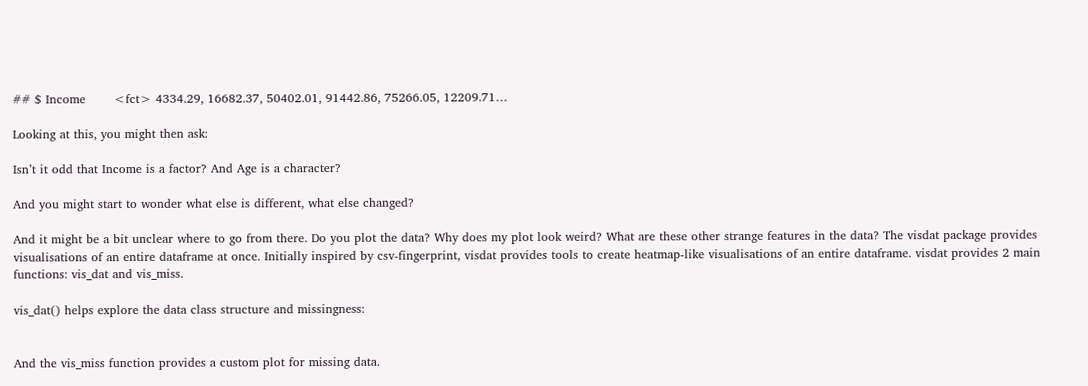## $ Income       <fct> 4334.29, 16682.37, 50402.01, 91442.86, 75266.05, 12209.71…

Looking at this, you might then ask:

Isn’t it odd that Income is a factor? And Age is a character?

And you might start to wonder what else is different, what else changed?

And it might be a bit unclear where to go from there. Do you plot the data? Why does my plot look weird? What are these other strange features in the data? The visdat package provides visualisations of an entire dataframe at once. Initially inspired by csv-fingerprint, visdat provides tools to create heatmap-like visualisations of an entire dataframe. visdat provides 2 main functions: vis_dat and vis_miss.

vis_dat() helps explore the data class structure and missingness:


And the vis_miss function provides a custom plot for missing data.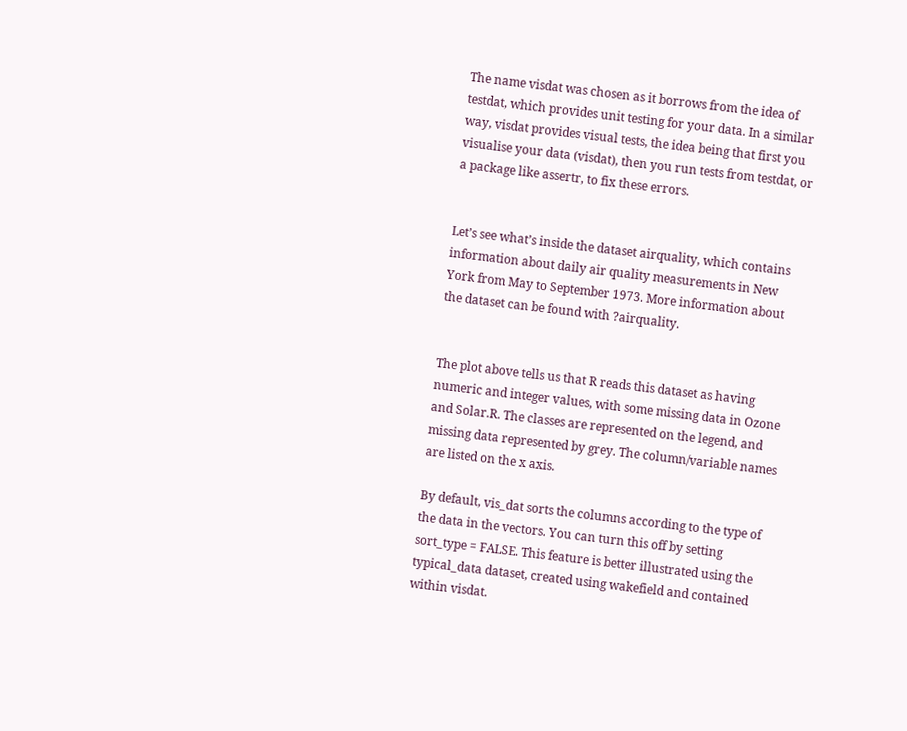The name visdat was chosen as it borrows from the idea of testdat, which provides unit testing for your data. In a similar way, visdat provides visual tests, the idea being that first you visualise your data (visdat), then you run tests from testdat, or a package like assertr, to fix these errors.


Let’s see what’s inside the dataset airquality, which contains information about daily air quality measurements in New York from May to September 1973. More information about the dataset can be found with ?airquality.


The plot above tells us that R reads this dataset as having numeric and integer values, with some missing data in Ozone and Solar.R. The classes are represented on the legend, and missing data represented by grey. The column/variable names are listed on the x axis.

By default, vis_dat sorts the columns according to the type of the data in the vectors. You can turn this off by setting sort_type = FALSE. This feature is better illustrated using the typical_data dataset, created using wakefield and contained within visdat.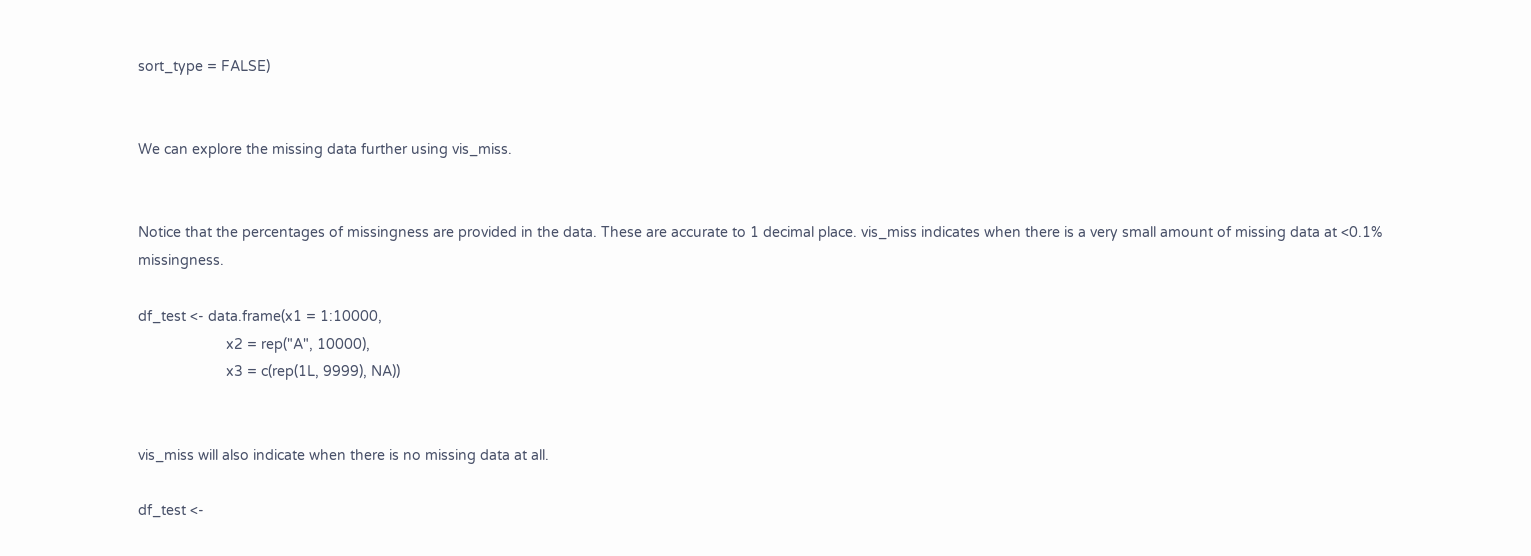sort_type = FALSE)


We can explore the missing data further using vis_miss.


Notice that the percentages of missingness are provided in the data. These are accurate to 1 decimal place. vis_miss indicates when there is a very small amount of missing data at <0.1% missingness.

df_test <- data.frame(x1 = 1:10000,
                      x2 = rep("A", 10000),
                      x3 = c(rep(1L, 9999), NA))


vis_miss will also indicate when there is no missing data at all.

df_test <-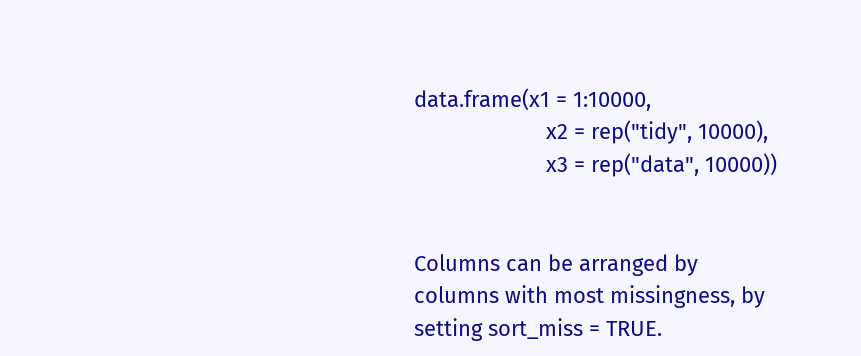data.frame(x1 = 1:10000,
                      x2 = rep("tidy", 10000),
                      x3 = rep("data", 10000))


Columns can be arranged by columns with most missingness, by setting sort_miss = TRUE.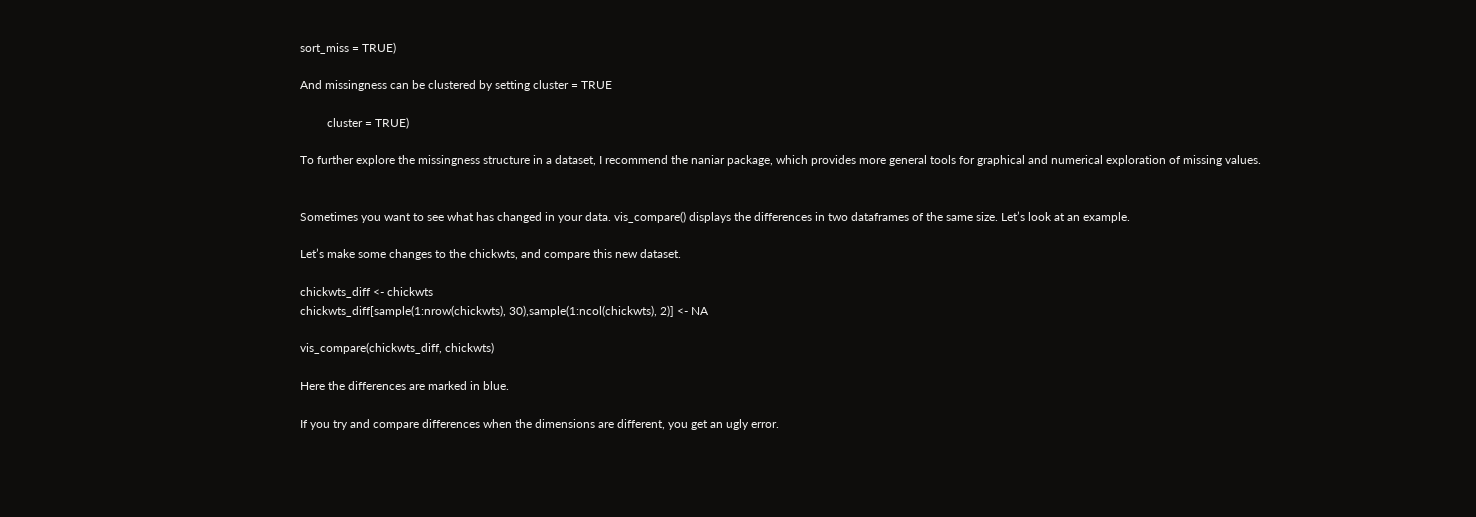sort_miss = TRUE)

And missingness can be clustered by setting cluster = TRUE

         cluster = TRUE)

To further explore the missingness structure in a dataset, I recommend the naniar package, which provides more general tools for graphical and numerical exploration of missing values.


Sometimes you want to see what has changed in your data. vis_compare() displays the differences in two dataframes of the same size. Let’s look at an example.

Let’s make some changes to the chickwts, and compare this new dataset.

chickwts_diff <- chickwts
chickwts_diff[sample(1:nrow(chickwts), 30),sample(1:ncol(chickwts), 2)] <- NA

vis_compare(chickwts_diff, chickwts)

Here the differences are marked in blue.

If you try and compare differences when the dimensions are different, you get an ugly error.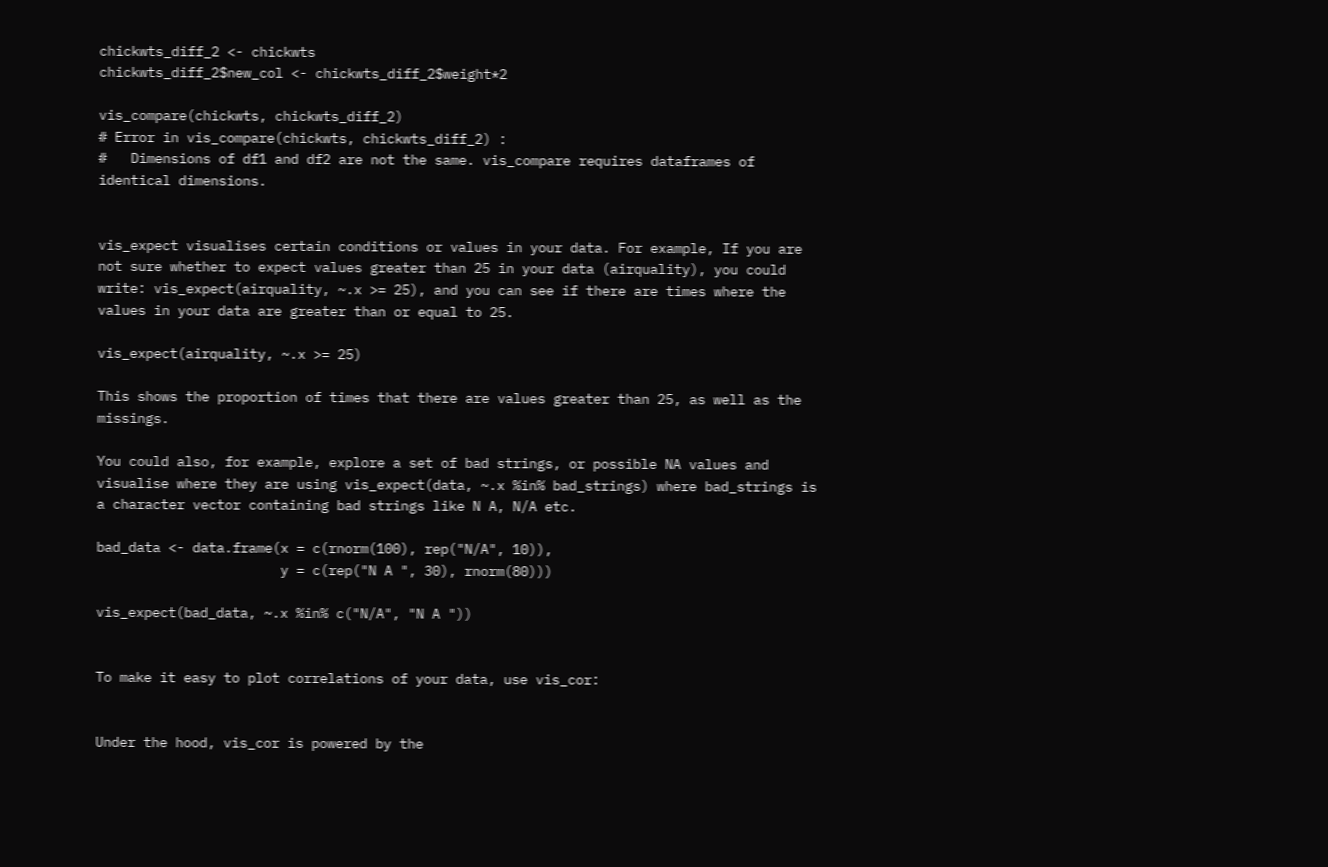chickwts_diff_2 <- chickwts
chickwts_diff_2$new_col <- chickwts_diff_2$weight*2

vis_compare(chickwts, chickwts_diff_2)
# Error in vis_compare(chickwts, chickwts_diff_2) :
#   Dimensions of df1 and df2 are not the same. vis_compare requires dataframes of identical dimensions.


vis_expect visualises certain conditions or values in your data. For example, If you are not sure whether to expect values greater than 25 in your data (airquality), you could write: vis_expect(airquality, ~.x >= 25), and you can see if there are times where the values in your data are greater than or equal to 25.

vis_expect(airquality, ~.x >= 25)

This shows the proportion of times that there are values greater than 25, as well as the missings.

You could also, for example, explore a set of bad strings, or possible NA values and visualise where they are using vis_expect(data, ~.x %in% bad_strings) where bad_strings is a character vector containing bad strings like N A, N/A etc.

bad_data <- data.frame(x = c(rnorm(100), rep("N/A", 10)),
                       y = c(rep("N A ", 30), rnorm(80)))

vis_expect(bad_data, ~.x %in% c("N/A", "N A "))


To make it easy to plot correlations of your data, use vis_cor:


Under the hood, vis_cor is powered by the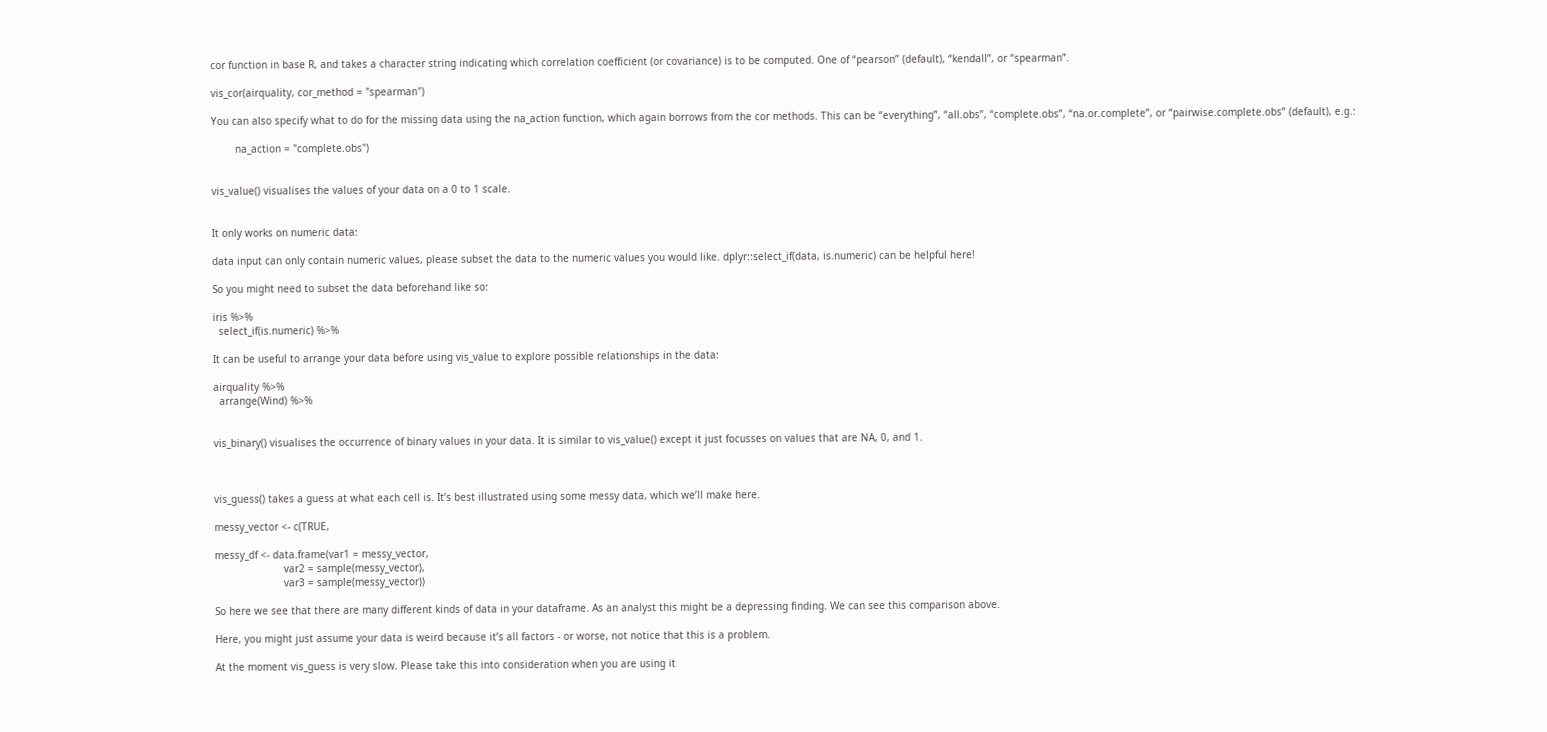cor function in base R, and takes a character string indicating which correlation coefficient (or covariance) is to be computed. One of “pearson” (default), “kendall”, or “spearman”.

vis_cor(airquality, cor_method = "spearman")

You can also specify what to do for the missing data using the na_action function, which again borrows from the cor methods. This can be “everything”, “all.obs”, “complete.obs”, “na.or.complete”, or “pairwise.complete.obs” (default), e.g.:

        na_action = "complete.obs")


vis_value() visualises the values of your data on a 0 to 1 scale.


It only works on numeric data:

data input can only contain numeric values, please subset the data to the numeric values you would like. dplyr::select_if(data, is.numeric) can be helpful here!

So you might need to subset the data beforehand like so:

iris %>%
  select_if(is.numeric) %>%

It can be useful to arrange your data before using vis_value to explore possible relationships in the data:

airquality %>%
  arrange(Wind) %>%


vis_binary() visualises the occurrence of binary values in your data. It is similar to vis_value() except it just focusses on values that are NA, 0, and 1.



vis_guess() takes a guess at what each cell is. It’s best illustrated using some messy data, which we’ll make here.

messy_vector <- c(TRUE,

messy_df <- data.frame(var1 = messy_vector,
                       var2 = sample(messy_vector),
                       var3 = sample(messy_vector))

So here we see that there are many different kinds of data in your dataframe. As an analyst this might be a depressing finding. We can see this comparison above.

Here, you might just assume your data is weird because it’s all factors - or worse, not notice that this is a problem.

At the moment vis_guess is very slow. Please take this into consideration when you are using it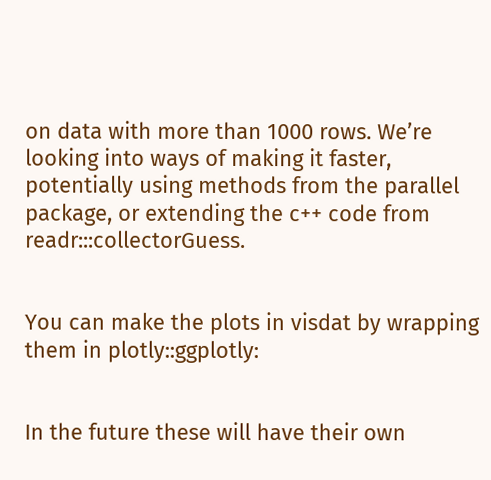on data with more than 1000 rows. We’re looking into ways of making it faster, potentially using methods from the parallel package, or extending the c++ code from readr:::collectorGuess.


You can make the plots in visdat by wrapping them in plotly::ggplotly:


In the future these will have their own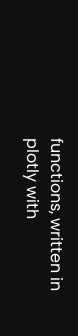functions, written in plotly with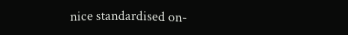nice standardised on-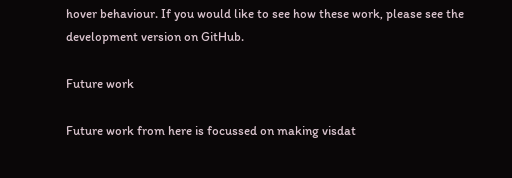hover behaviour. If you would like to see how these work, please see the development version on GitHub.

Future work

Future work from here is focussed on making visdat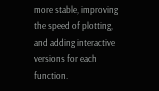more stable, improving the speed of plotting, and adding interactive versions for each function.